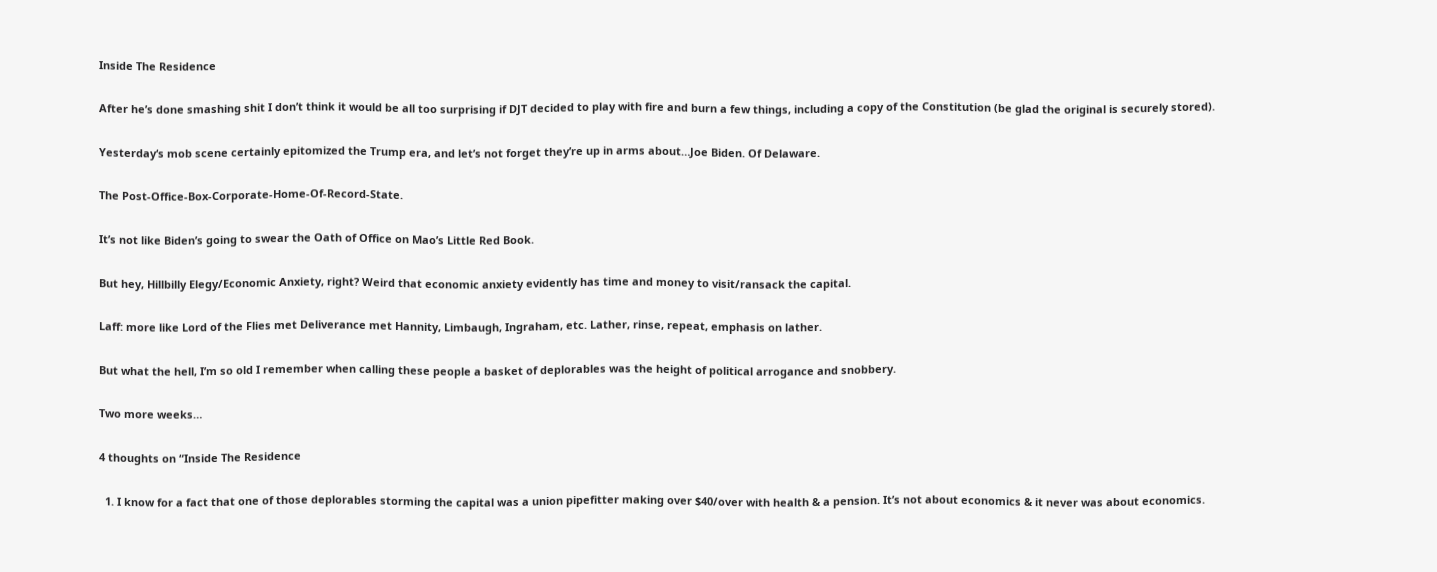Inside The Residence

After he’s done smashing shit I don’t think it would be all too surprising if DJT decided to play with fire and burn a few things, including a copy of the Constitution (be glad the original is securely stored).

Yesterday‘s mob scene certainly epitomized the Trump era, and let’s not forget they’re up in arms about…Joe Biden. Of Delaware.

The Post-Office-Box-Corporate-Home-Of-Record-State.

It’s not like Biden’s going to swear the Oath of Office on Mao’s Little Red Book.

But hey, Hillbilly Elegy/Economic Anxiety, right? Weird that economic anxiety evidently has time and money to visit/ransack the capital.

Laff: more like Lord of the Flies met Deliverance met Hannity, Limbaugh, Ingraham, etc. Lather, rinse, repeat, emphasis on lather.

But what the hell, I’m so old I remember when calling these people a basket of deplorables was the height of political arrogance and snobbery.

Two more weeks…

4 thoughts on “Inside The Residence

  1. I know for a fact that one of those deplorables storming the capital was a union pipefitter making over $40/over with health & a pension. It’s not about economics & it never was about economics.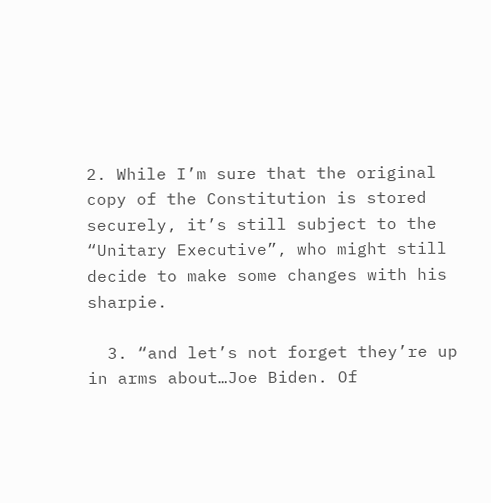2. While I’m sure that the original copy of the Constitution is stored securely, it’s still subject to the “Unitary Executive”, who might still decide to make some changes with his sharpie.

  3. “and let’s not forget they’re up in arms about…Joe Biden. Of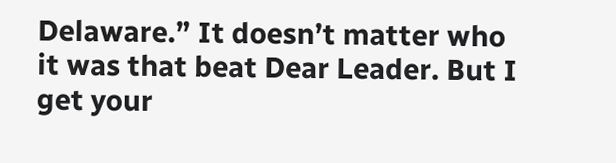Delaware.” It doesn’t matter who it was that beat Dear Leader. But I get your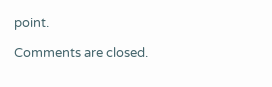point.

Comments are closed.